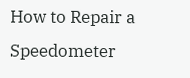How to Repair a Speedometer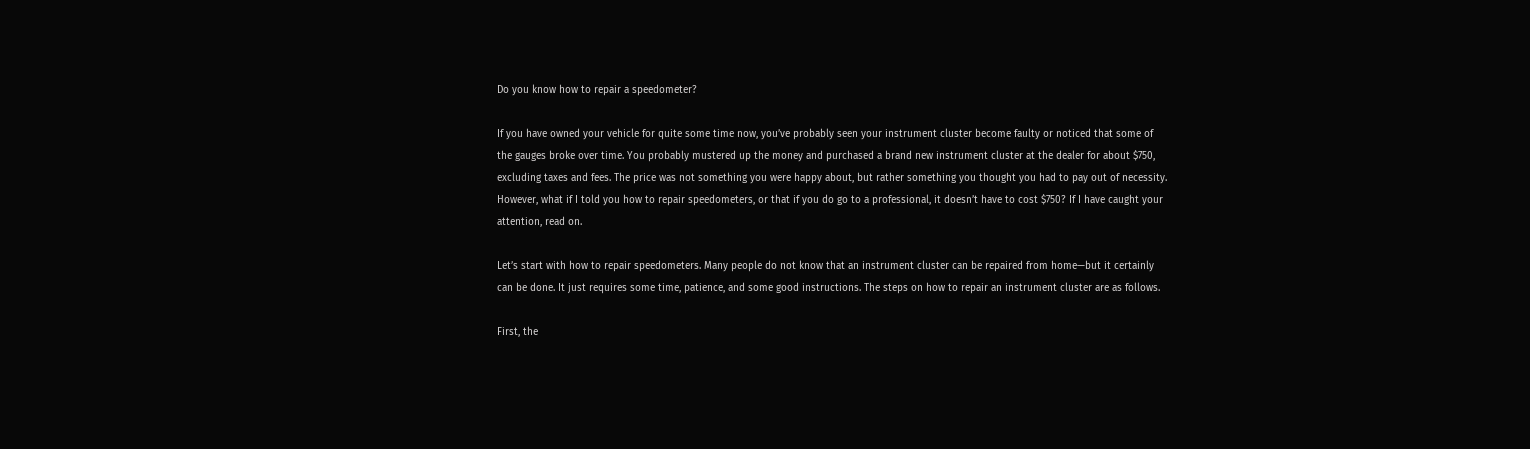Do you know how to repair a speedometer?

If you have owned your vehicle for quite some time now, you’ve probably seen your instrument cluster become faulty or noticed that some of the gauges broke over time. You probably mustered up the money and purchased a brand new instrument cluster at the dealer for about $750, excluding taxes and fees. The price was not something you were happy about, but rather something you thought you had to pay out of necessity. However, what if I told you how to repair speedometers, or that if you do go to a professional, it doesn’t have to cost $750? If I have caught your attention, read on.

Let’s start with how to repair speedometers. Many people do not know that an instrument cluster can be repaired from home—but it certainly can be done. It just requires some time, patience, and some good instructions. The steps on how to repair an instrument cluster are as follows.

First, the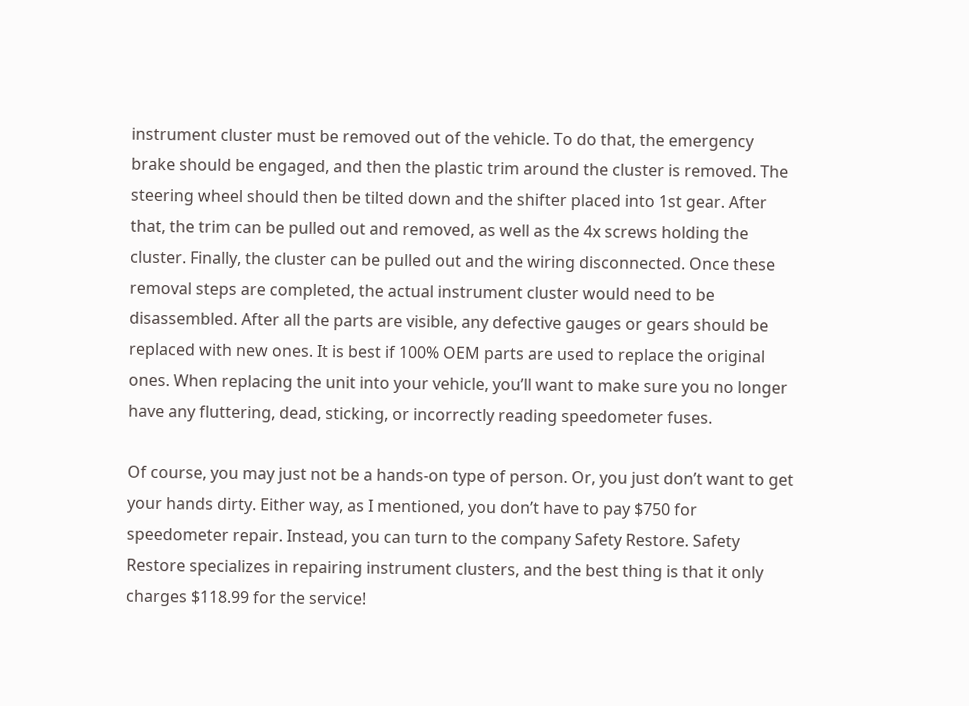instrument cluster must be removed out of the vehicle. To do that, the emergency brake should be engaged, and then the plastic trim around the cluster is removed. The steering wheel should then be tilted down and the shifter placed into 1st gear. After that, the trim can be pulled out and removed, as well as the 4x screws holding the cluster. Finally, the cluster can be pulled out and the wiring disconnected. Once these removal steps are completed, the actual instrument cluster would need to be disassembled. After all the parts are visible, any defective gauges or gears should be replaced with new ones. It is best if 100% OEM parts are used to replace the original ones. When replacing the unit into your vehicle, you’ll want to make sure you no longer have any fluttering, dead, sticking, or incorrectly reading speedometer fuses.

Of course, you may just not be a hands-on type of person. Or, you just don’t want to get your hands dirty. Either way, as I mentioned, you don’t have to pay $750 for speedometer repair. Instead, you can turn to the company Safety Restore. Safety Restore specializes in repairing instrument clusters, and the best thing is that it only charges $118.99 for the service!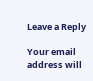Leave a Reply

Your email address will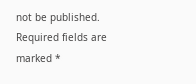not be published. Required fields are marked *